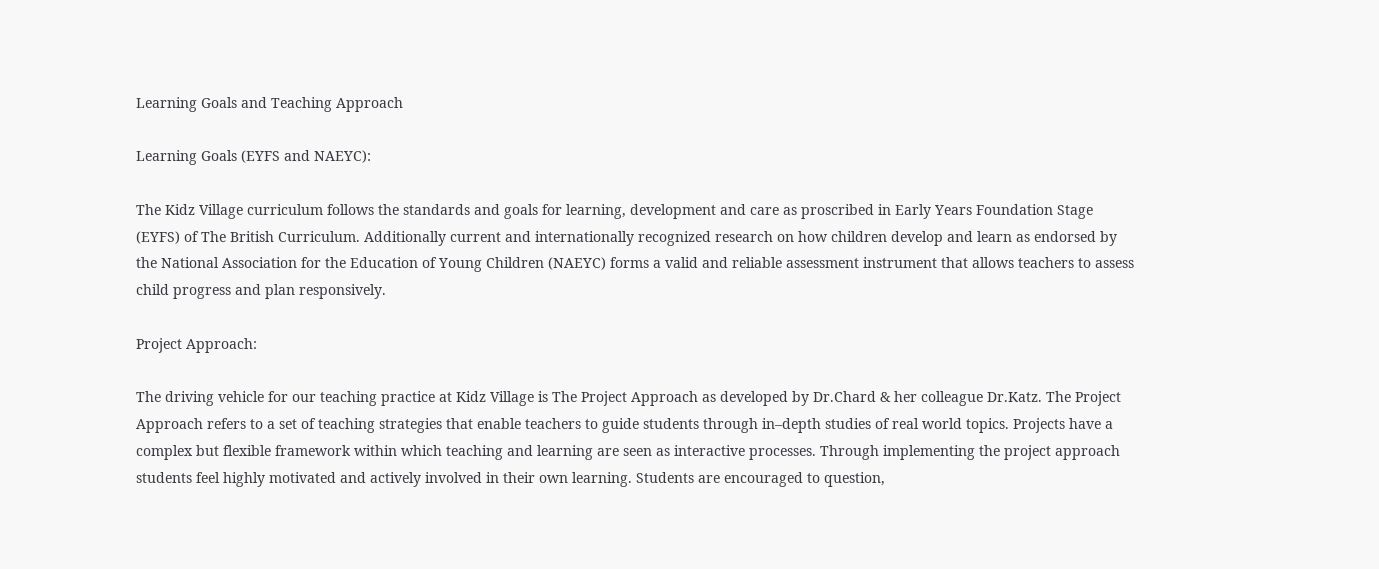Learning Goals and Teaching Approach

Learning Goals (EYFS and NAEYC):

The Kidz Village curriculum follows the standards and goals for learning, development and care as proscribed in Early Years Foundation Stage (EYFS) of The British Curriculum. Additionally current and internationally recognized research on how children develop and learn as endorsed by the National Association for the Education of Young Children (NAEYC) forms a valid and reliable assessment instrument that allows teachers to assess child progress and plan responsively.

Project Approach:

The driving vehicle for our teaching practice at Kidz Village is The Project Approach as developed by Dr.Chard & her colleague Dr.Katz. The Project Approach refers to a set of teaching strategies that enable teachers to guide students through in–depth studies of real world topics. Projects have a complex but flexible framework within which teaching and learning are seen as interactive processes. Through implementing the project approach students feel highly motivated and actively involved in their own learning. Students are encouraged to question,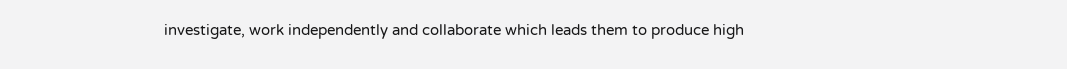investigate, work independently and collaborate which leads them to produce high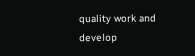quality work and develop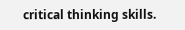critical thinking skills.